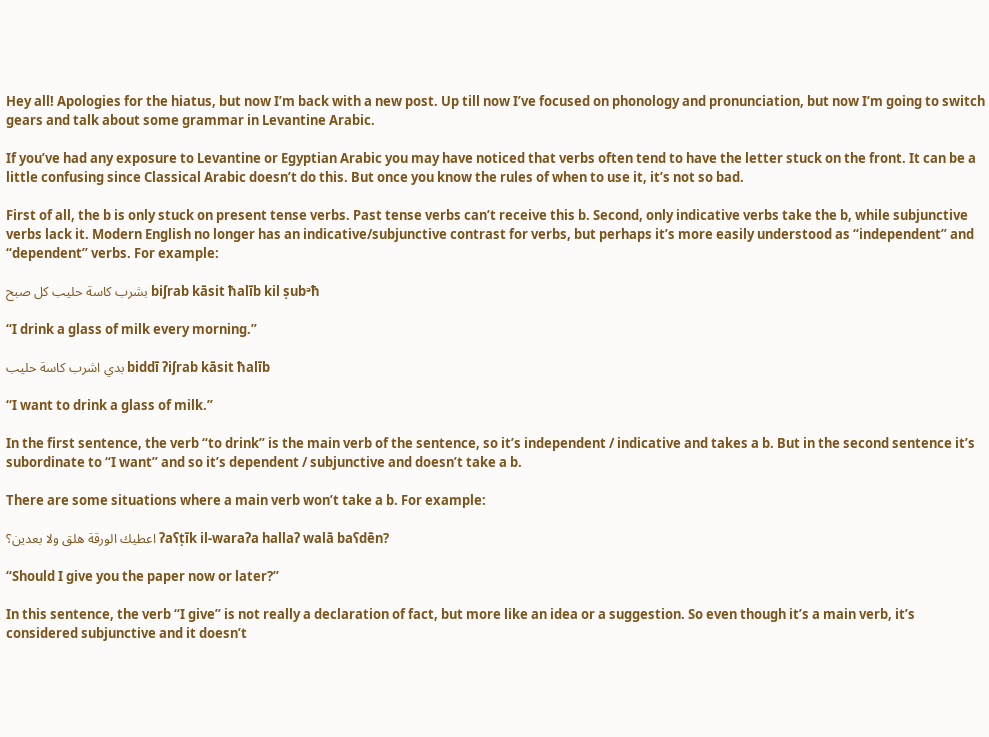Hey all! Apologies for the hiatus, but now I’m back with a new post. Up till now I’ve focused on phonology and pronunciation, but now I’m going to switch gears and talk about some grammar in Levantine Arabic.

If you’ve had any exposure to Levantine or Egyptian Arabic you may have noticed that verbs often tend to have the letter stuck on the front. It can be a little confusing since Classical Arabic doesn’t do this. But once you know the rules of when to use it, it’s not so bad.

First of all, the b is only stuck on present tense verbs. Past tense verbs can’t receive this b. Second, only indicative verbs take the b, while subjunctive verbs lack it. Modern English no longer has an indicative/subjunctive contrast for verbs, but perhaps it’s more easily understood as “independent” and “dependent” verbs. For example:

بشرب كاسة حليب كل صبح biʃrab kāsit ħalīb kil ṣubᵊħ

“I drink a glass of milk every morning.”

بدي اشرب كاسة حليب biddī ʔiʃrab kāsit ħalīb

“I want to drink a glass of milk.”

In the first sentence, the verb “to drink” is the main verb of the sentence, so it’s independent / indicative and takes a b. But in the second sentence it’s subordinate to “I want” and so it’s dependent / subjunctive and doesn’t take a b.

There are some situations where a main verb won’t take a b. For example:

اعطيك الورقة هلق ولا بعدين؟ ʔaʕṭīk il-waraʔa hallaʔ walā baʕdēn?

“Should I give you the paper now or later?”

In this sentence, the verb “I give” is not really a declaration of fact, but more like an idea or a suggestion. So even though it’s a main verb, it’s considered subjunctive and it doesn’t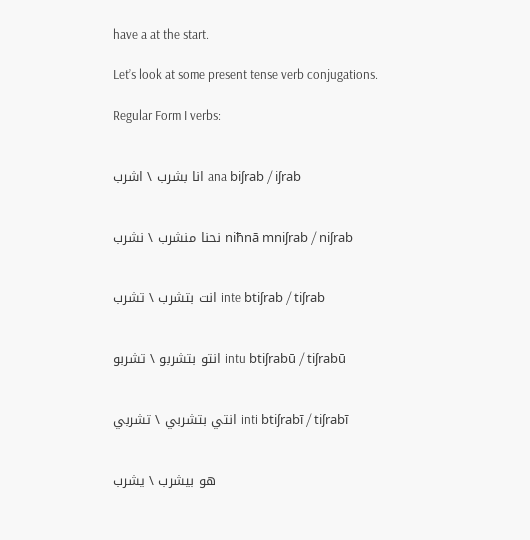have a at the start.

Let’s look at some present tense verb conjugations.

Regular Form I verbs:


انا بشرب \ اشرب ana biʃrab / iʃrab


نحنا منشرب \ نشرب niħnā mniʃrab / niʃrab


انت بتشرب \ تشرب inte btiʃrab / tiʃrab


انتو بتشربو \ تشربو intu btiʃrabū / tiʃrabū


انتي بتشربي \ تشربي inti btiʃrabī / tiʃrabī


هو بيشرب \ يشرب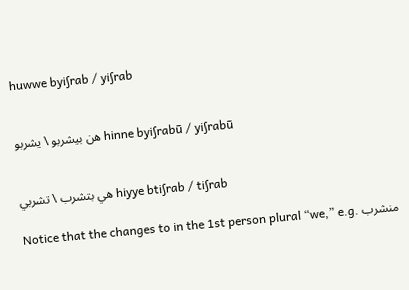huwwe byiʃrab / yiʃrab


هن بيشربو \ يشربو hinne byiʃrabū / yiʃrabū


هي بتشرب \ تشربي hiyye btiʃrab / tiʃrab

Notice that the changes to in the 1st person plural “we,” e.g. منشرب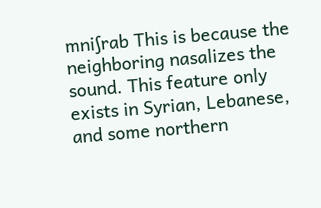mniʃrab This is because the neighboring nasalizes the sound. This feature only exists in Syrian, Lebanese, and some northern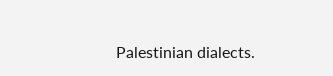Palestinian dialects.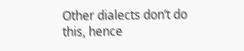Other dialects don’t do this, hence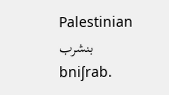Palestinian بنشرب bniʃrab.